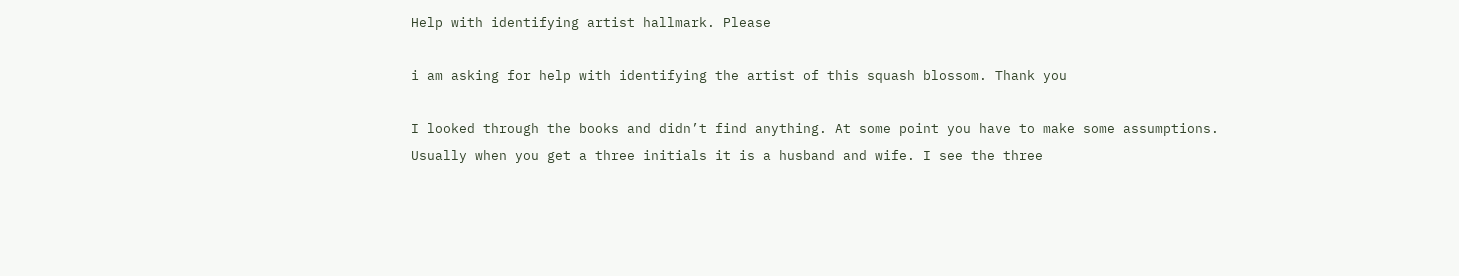Help with identifying artist hallmark. Please

i am asking for help with identifying the artist of this squash blossom. Thank you

I looked through the books and didn’t find anything. At some point you have to make some assumptions. Usually when you get a three initials it is a husband and wife. I see the three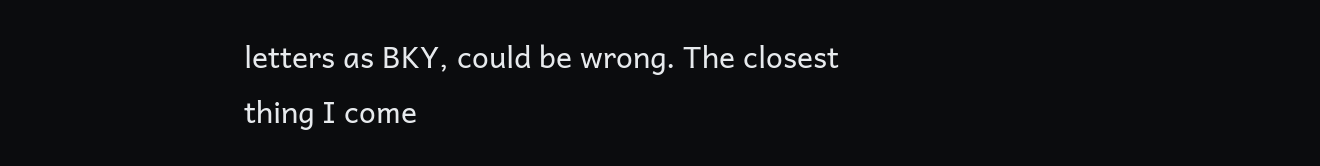letters as BKY, could be wrong. The closest thing I come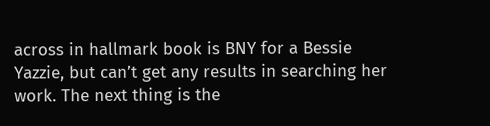across in hallmark book is BNY for a Bessie Yazzie, but can’t get any results in searching her work. The next thing is the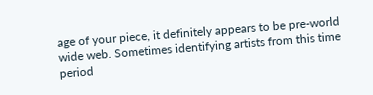age of your piece, it definitely appears to be pre-world wide web. Sometimes identifying artists from this time period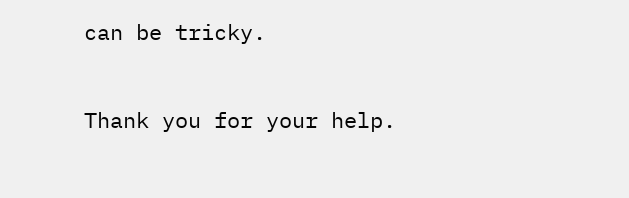can be tricky.

Thank you for your help.